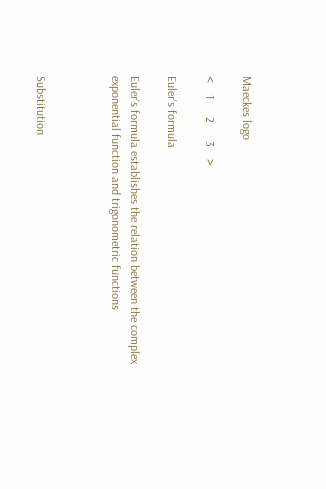Maeckes logo

<    1      2      3    >

Euler's formula

Euler's formula establishes the relation between the complex exponential function and trigonometric functions



Substitution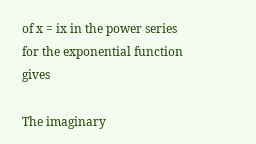of x = ix in the power series for the exponential function gives

The imaginary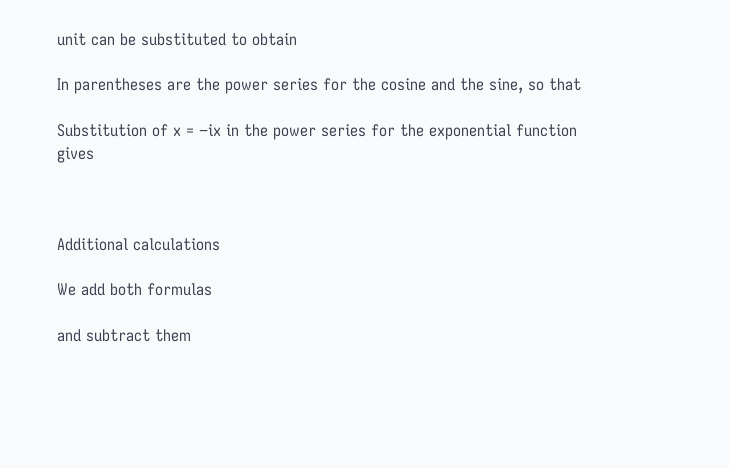unit can be substituted to obtain

In parentheses are the power series for the cosine and the sine, so that

Substitution of x = −ix in the power series for the exponential function gives



Additional calculations

We add both formulas

and subtract them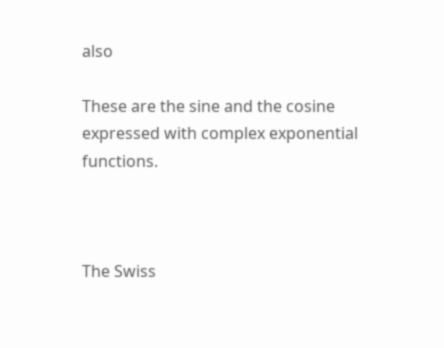also

These are the sine and the cosine expressed with complex exponential functions.



The Swiss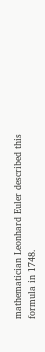mathematician Leonhard Euler described this formula in 1748.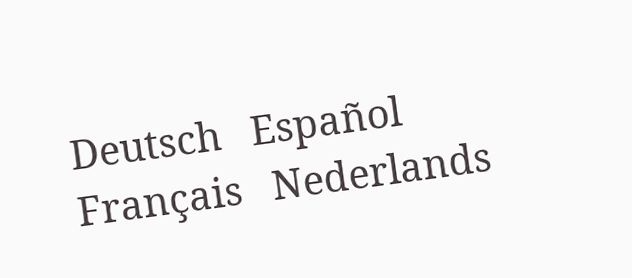Deutsch   Español   Français   Nederlands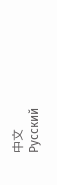中文   Русский